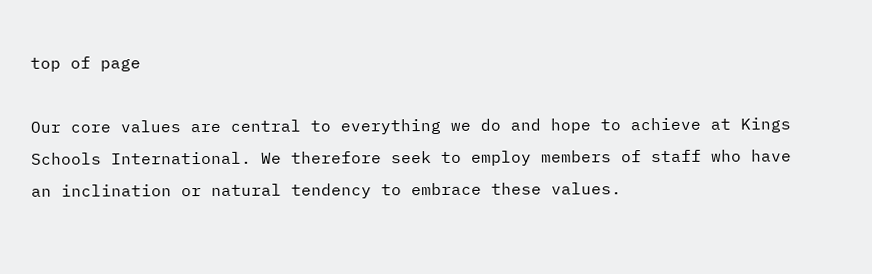top of page

Our core values are central to everything we do and hope to achieve at Kings Schools International. We therefore seek to employ members of staff who have an inclination or natural tendency to embrace these values.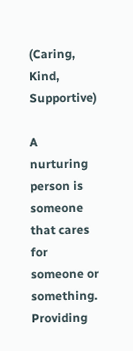(Caring, Kind, Supportive)

A nurturing person is someone that cares for someone or something. Providing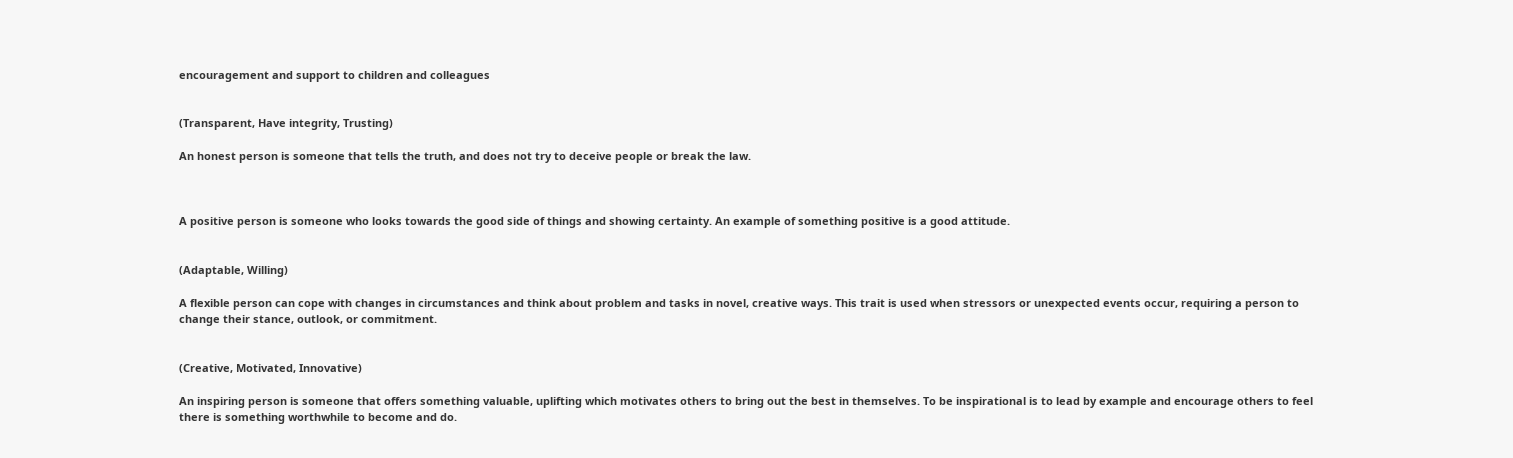encouragement and support to children and colleagues


(Transparent, Have integrity, Trusting)

An honest person is someone that tells the truth, and does not try to deceive people or break the law.



A positive person is someone who looks towards the good side of things and showing certainty. An example of something positive is a good attitude.


(Adaptable, Willing)

A flexible person can cope with changes in circumstances and think about problem and tasks in novel, creative ways. This trait is used when stressors or unexpected events occur, requiring a person to change their stance, outlook, or commitment.


(Creative, Motivated, Innovative)

An inspiring person is someone that offers something valuable, uplifting which motivates others to bring out the best in themselves. To be inspirational is to lead by example and encourage others to feel there is something worthwhile to become and do.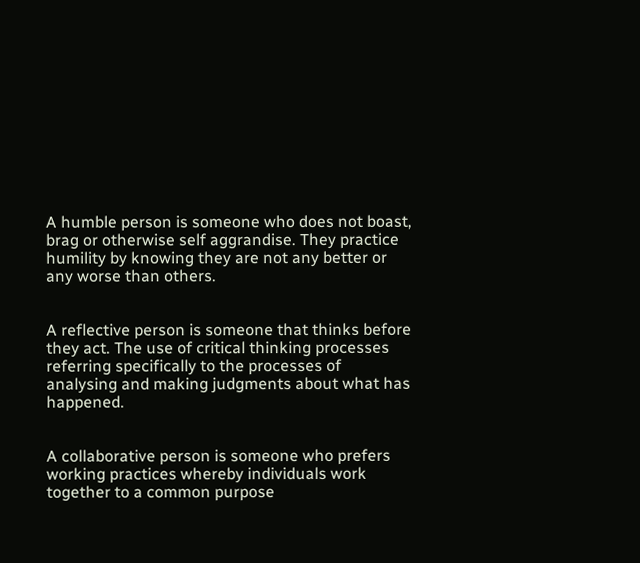A humble person is someone who does not boast, brag or otherwise self aggrandise. They practice humility by knowing they are not any better or any worse than others.


A reflective person is someone that thinks before they act. The use of critical thinking processes referring specifically to the processes of analysing and making judgments about what has happened.


A collaborative person is someone who prefers working practices whereby individuals work together to a common purpose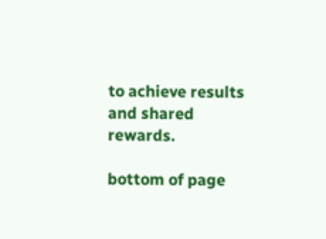to achieve results and shared rewards.

bottom of page